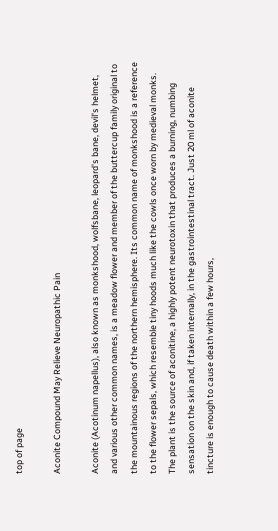top of page

Aconite Compound May Relieve Neuropathic Pain

Aconite (Acotinum napellus), also known as monkshood, wolfsbane, leopard's bane, devil's helmet, and various other common names, is a meadow flower and member of the buttercup family original to the mountainous regions of the northern hemisphere. Its common name of monkshood is a reference to the flower sepals, which resemble tiny hoods much like the cowls once worn by medieval monks. The plant is the source of aconitine, a highly potent neurotoxin that produces a burning, numbing sensation on the skin and, if taken internally, in the gastrointestinal tract. Just 20 ml of aconite tincture is enough to cause death within a few hours,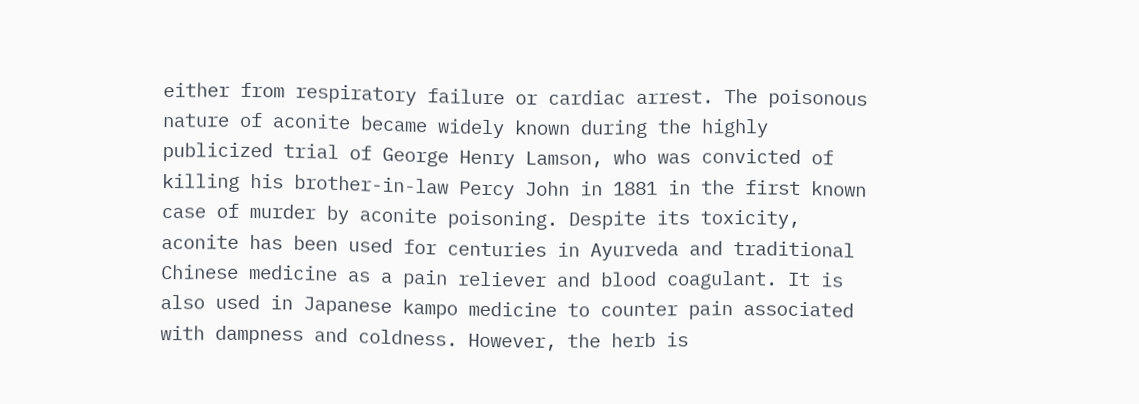either from respiratory failure or cardiac arrest. The poisonous nature of aconite became widely known during the highly publicized trial of George Henry Lamson, who was convicted of killing his brother-in-law Percy John in 1881 in the first known case of murder by aconite poisoning. Despite its toxicity, aconite has been used for centuries in Ayurveda and traditional Chinese medicine as a pain reliever and blood coagulant. It is also used in Japanese kampo medicine to counter pain associated with dampness and coldness. However, the herb is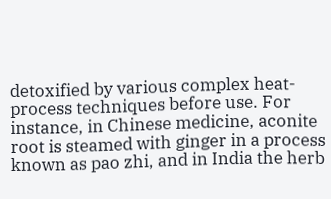detoxified by various complex heat-process techniques before use. For instance, in Chinese medicine, aconite root is steamed with ginger in a process known as pao zhi, and in India the herb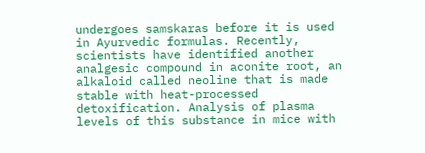undergoes samskaras before it is used in Ayurvedic formulas. Recently, scientists have identified another analgesic compound in aconite root, an alkaloid called neoline that is made stable with heat-processed detoxification. Analysis of plasma levels of this substance in mice with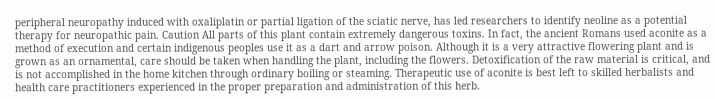peripheral neuropathy induced with oxaliplatin or partial ligation of the sciatic nerve, has led researchers to identify neoline as a potential therapy for neuropathic pain. Caution All parts of this plant contain extremely dangerous toxins. In fact, the ancient Romans used aconite as a method of execution and certain indigenous peoples use it as a dart and arrow poison. Although it is a very attractive flowering plant and is grown as an ornamental, care should be taken when handling the plant, including the flowers. Detoxification of the raw material is critical, and is not accomplished in the home kitchen through ordinary boiling or steaming. Therapeutic use of aconite is best left to skilled herbalists and health care practitioners experienced in the proper preparation and administration of this herb.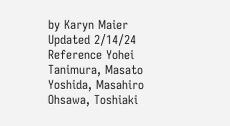by Karyn Maier Updated 2/14/24 Reference Yohei Tanimura, Masato Yoshida, Masahiro Ohsawa, Toshiaki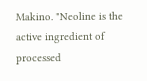Makino. "Neoline is the active ingredient of processed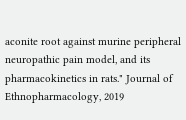aconite root against murine peripheral neuropathic pain model, and its pharmacokinetics in rats." Journal of Ethnopharmacology, 2019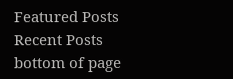Featured Posts
Recent Posts
bottom of page